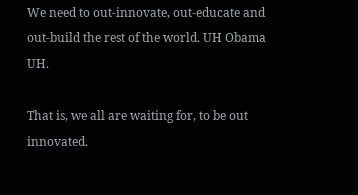We need to out-innovate, out-educate and out-build the rest of the world. UH Obama UH.

That is, we all are waiting for, to be out innovated.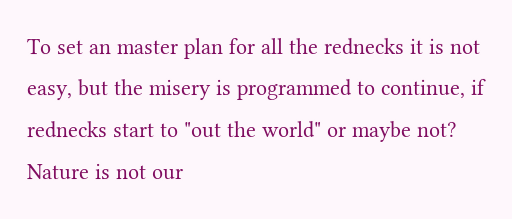To set an master plan for all the rednecks it is not easy, but the misery is programmed to continue, if rednecks start to "out the world" or maybe not? Nature is not our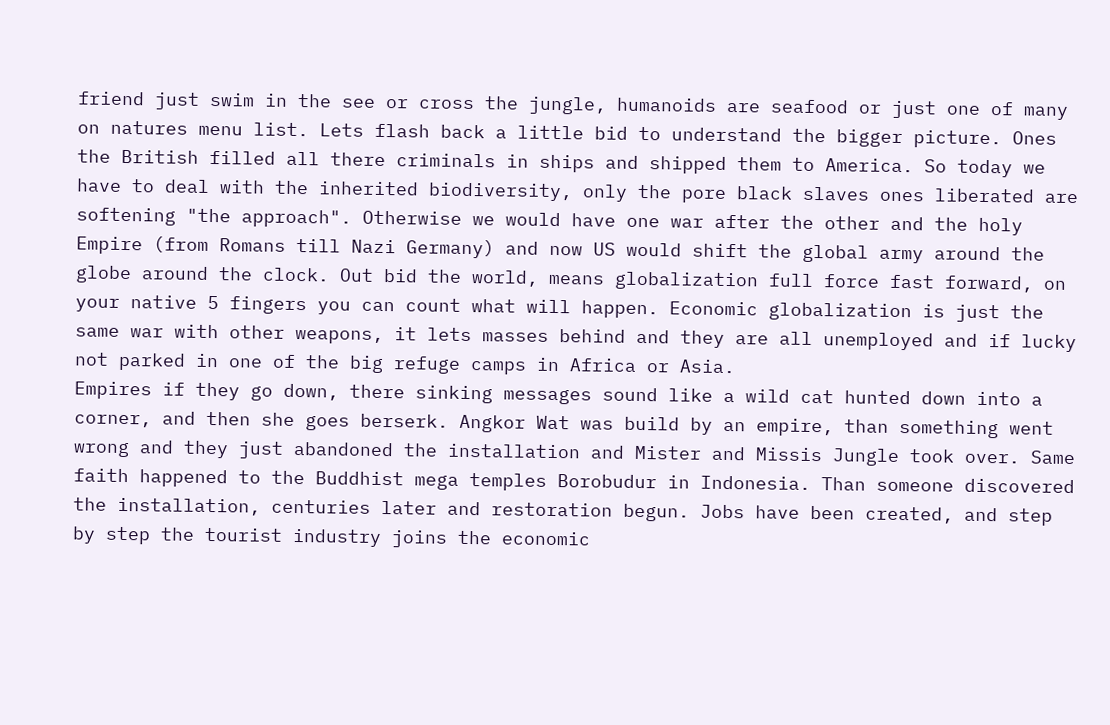friend just swim in the see or cross the jungle, humanoids are seafood or just one of many on natures menu list. Lets flash back a little bid to understand the bigger picture. Ones the British filled all there criminals in ships and shipped them to America. So today we have to deal with the inherited biodiversity, only the pore black slaves ones liberated are softening "the approach". Otherwise we would have one war after the other and the holy Empire (from Romans till Nazi Germany) and now US would shift the global army around the globe around the clock. Out bid the world, means globalization full force fast forward, on your native 5 fingers you can count what will happen. Economic globalization is just the same war with other weapons, it lets masses behind and they are all unemployed and if lucky not parked in one of the big refuge camps in Africa or Asia.
Empires if they go down, there sinking messages sound like a wild cat hunted down into a corner, and then she goes berserk. Angkor Wat was build by an empire, than something went wrong and they just abandoned the installation and Mister and Missis Jungle took over. Same faith happened to the Buddhist mega temples Borobudur in Indonesia. Than someone discovered the installation, centuries later and restoration begun. Jobs have been created, and step by step the tourist industry joins the economic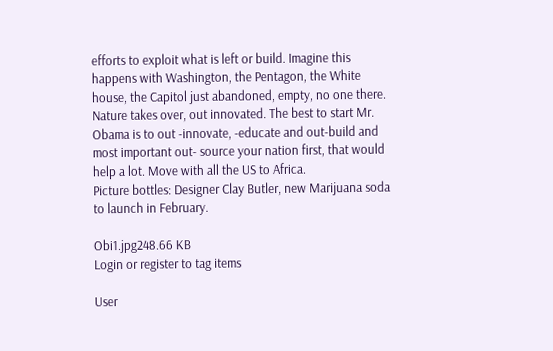efforts to exploit what is left or build. Imagine this happens with Washington, the Pentagon, the White house, the Capitol just abandoned, empty, no one there. Nature takes over, out innovated. The best to start Mr. Obama is to out -innovate, -educate and out-build and most important out- source your nation first, that would help a lot. Move with all the US to Africa.
Picture bottles: Designer Clay Butler, new Marijuana soda to launch in February.

Obi1.jpg248.66 KB
Login or register to tag items

User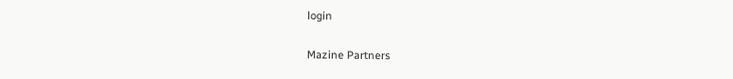login

Mazine Partners